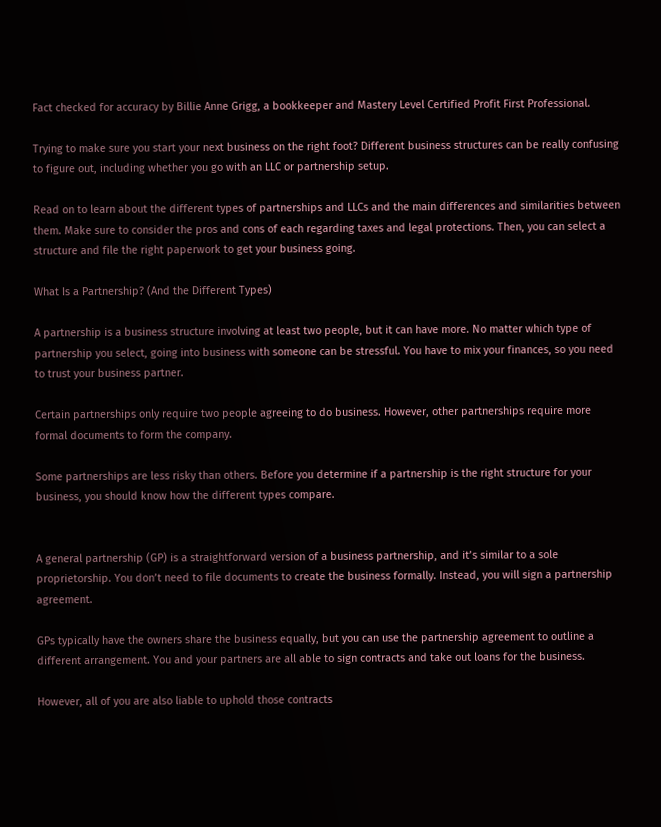Fact checked for accuracy by Billie Anne Grigg, a bookkeeper and Mastery Level Certified Profit First Professional.

Trying to make sure you start your next business on the right foot? Different business structures can be really confusing to figure out, including whether you go with an LLC or partnership setup.

Read on to learn about the different types of partnerships and LLCs and the main differences and similarities between them. Make sure to consider the pros and cons of each regarding taxes and legal protections. Then, you can select a structure and file the right paperwork to get your business going.

What Is a Partnership? (And the Different Types)

A partnership is a business structure involving at least two people, but it can have more. No matter which type of partnership you select, going into business with someone can be stressful. You have to mix your finances, so you need to trust your business partner.

Certain partnerships only require two people agreeing to do business. However, other partnerships require more formal documents to form the company.

Some partnerships are less risky than others. Before you determine if a partnership is the right structure for your business, you should know how the different types compare.


A general partnership (GP) is a straightforward version of a business partnership, and it’s similar to a sole proprietorship. You don’t need to file documents to create the business formally. Instead, you will sign a partnership agreement.

GPs typically have the owners share the business equally, but you can use the partnership agreement to outline a different arrangement. You and your partners are all able to sign contracts and take out loans for the business.

However, all of you are also liable to uphold those contracts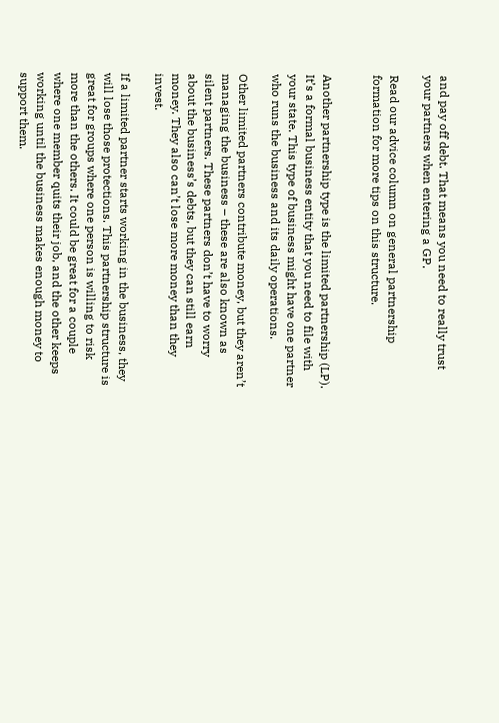and pay off debt. That means you need to really trust your partners when entering a GP.

Read our advice column on general partnership formation for more tips on this structure.


Another partnership type is the limited partnership (LP). It’s a formal business entity that you need to file with your state. This type of business might have one partner who runs the business and its daily operations.

Other limited partners contribute money, but they aren’t managing the business – these are also known as silent partners. These partners don’t have to worry about the business’s debts, but they can still earn money. They also can’t lose more money than they invest.

If a limited partner starts working in the business, they will lose those protections. This partnership structure is great for groups where one person is willing to risk more than the others. It could be great for a couple where one member quits their job, and the other keeps working until the business makes enough money to support them.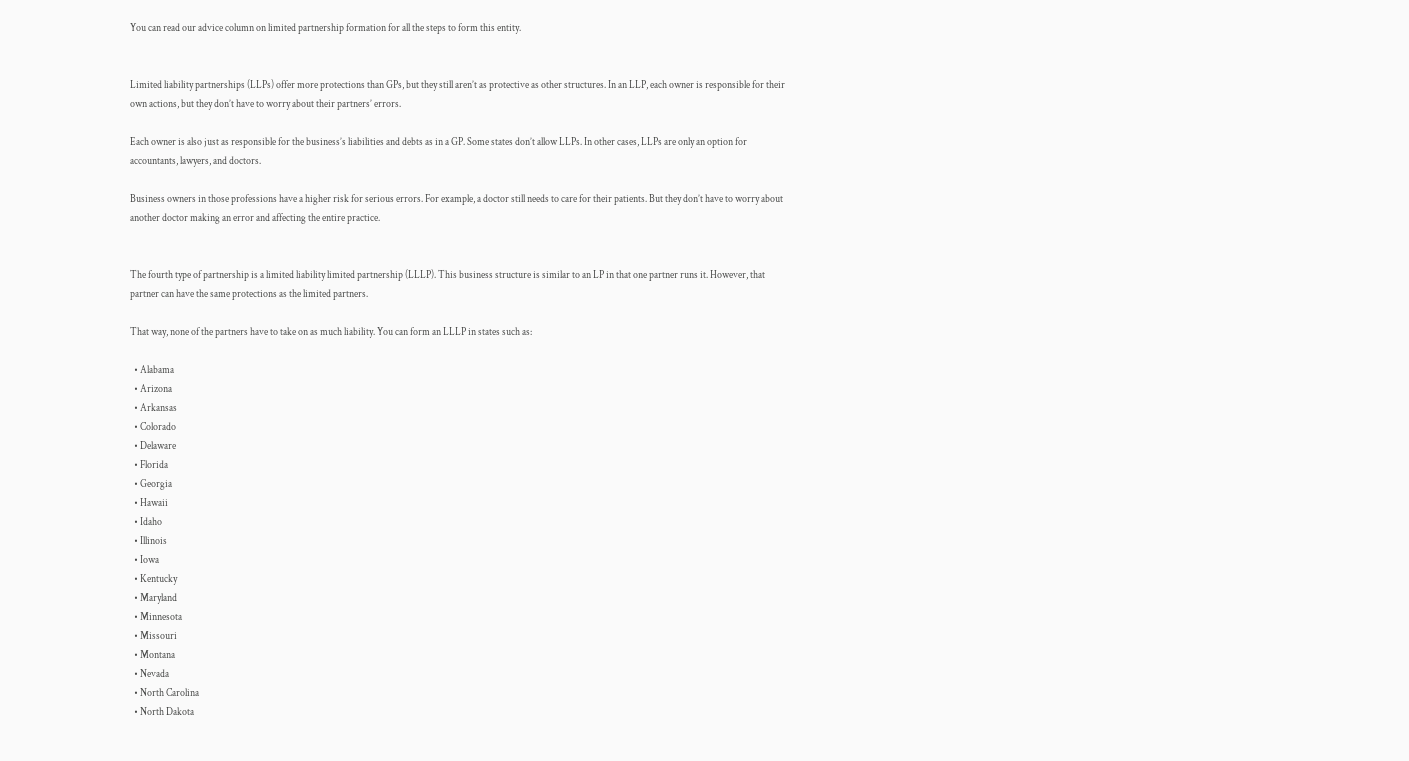You can read our advice column on limited partnership formation for all the steps to form this entity.


Limited liability partnerships (LLPs) offer more protections than GPs, but they still aren’t as protective as other structures. In an LLP, each owner is responsible for their own actions, but they don’t have to worry about their partners’ errors.

Each owner is also just as responsible for the business’s liabilities and debts as in a GP. Some states don’t allow LLPs. In other cases, LLPs are only an option for accountants, lawyers, and doctors.

Business owners in those professions have a higher risk for serious errors. For example, a doctor still needs to care for their patients. But they don’t have to worry about another doctor making an error and affecting the entire practice.


The fourth type of partnership is a limited liability limited partnership (LLLP). This business structure is similar to an LP in that one partner runs it. However, that partner can have the same protections as the limited partners.

That way, none of the partners have to take on as much liability. You can form an LLLP in states such as:

  • Alabama
  • Arizona
  • Arkansas
  • Colorado
  • Delaware
  • Florida
  • Georgia
  • Hawaii
  • Idaho
  • Illinois
  • Iowa
  • Kentucky
  • Maryland
  • Minnesota
  • Missouri
  • Montana
  • Nevada
  • North Carolina
  • North Dakota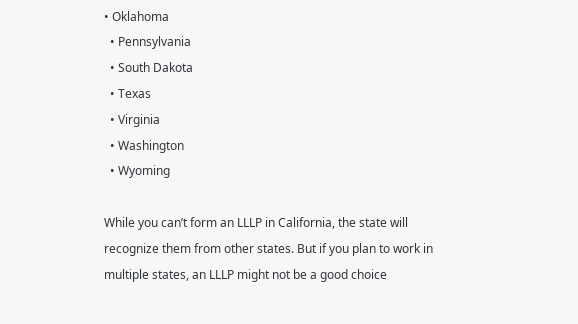• Oklahoma
  • Pennsylvania
  • South Dakota
  • Texas
  • Virginia
  • Washington
  • Wyoming

While you can’t form an LLLP in California, the state will recognize them from other states. But if you plan to work in multiple states, an LLLP might not be a good choice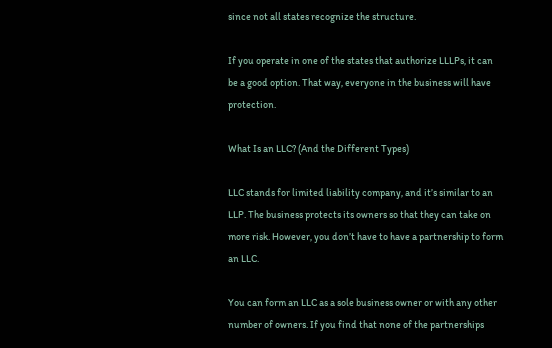since not all states recognize the structure.

If you operate in one of the states that authorize LLLPs, it can be a good option. That way, everyone in the business will have protection.

What Is an LLC? (And the Different Types)

LLC stands for limited liability company, and it’s similar to an LLP. The business protects its owners so that they can take on more risk. However, you don’t have to have a partnership to form an LLC.

You can form an LLC as a sole business owner or with any other number of owners. If you find that none of the partnerships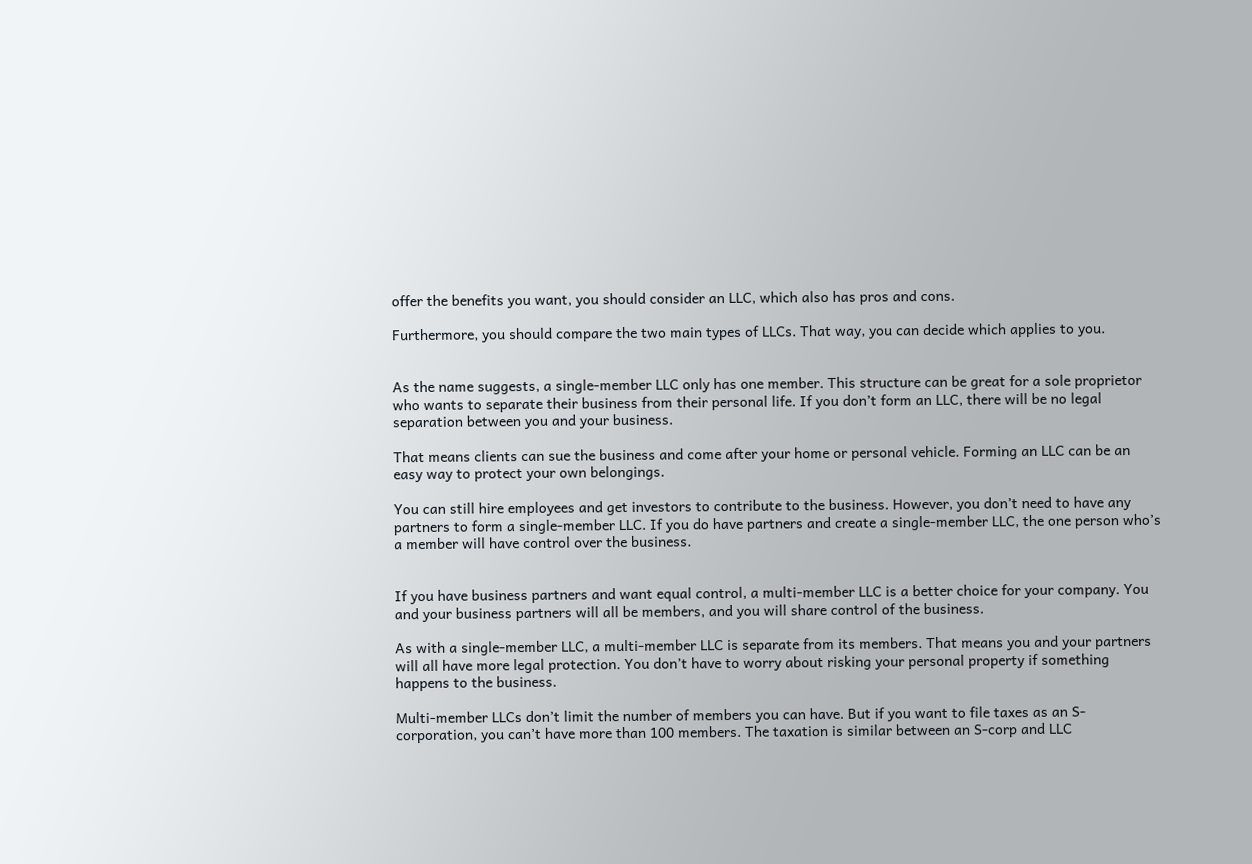offer the benefits you want, you should consider an LLC, which also has pros and cons.

Furthermore, you should compare the two main types of LLCs. That way, you can decide which applies to you.


As the name suggests, a single-member LLC only has one member. This structure can be great for a sole proprietor who wants to separate their business from their personal life. If you don’t form an LLC, there will be no legal separation between you and your business.

That means clients can sue the business and come after your home or personal vehicle. Forming an LLC can be an easy way to protect your own belongings.

You can still hire employees and get investors to contribute to the business. However, you don’t need to have any partners to form a single-member LLC. If you do have partners and create a single-member LLC, the one person who’s a member will have control over the business.


If you have business partners and want equal control, a multi-member LLC is a better choice for your company. You and your business partners will all be members, and you will share control of the business.

As with a single-member LLC, a multi-member LLC is separate from its members. That means you and your partners will all have more legal protection. You don’t have to worry about risking your personal property if something happens to the business.

Multi-member LLCs don’t limit the number of members you can have. But if you want to file taxes as an S-corporation, you can’t have more than 100 members. The taxation is similar between an S-corp and LLC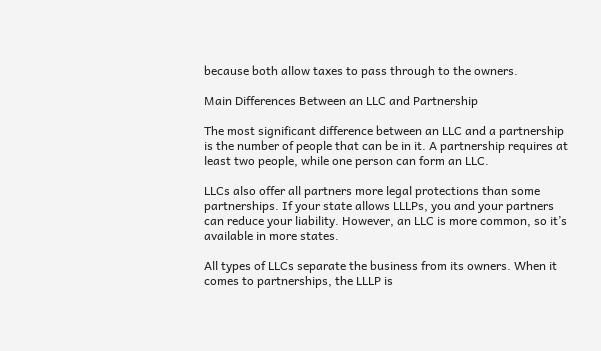because both allow taxes to pass through to the owners.

Main Differences Between an LLC and Partnership

The most significant difference between an LLC and a partnership is the number of people that can be in it. A partnership requires at least two people, while one person can form an LLC.

LLCs also offer all partners more legal protections than some partnerships. If your state allows LLLPs, you and your partners can reduce your liability. However, an LLC is more common, so it’s available in more states.

All types of LLCs separate the business from its owners. When it comes to partnerships, the LLLP is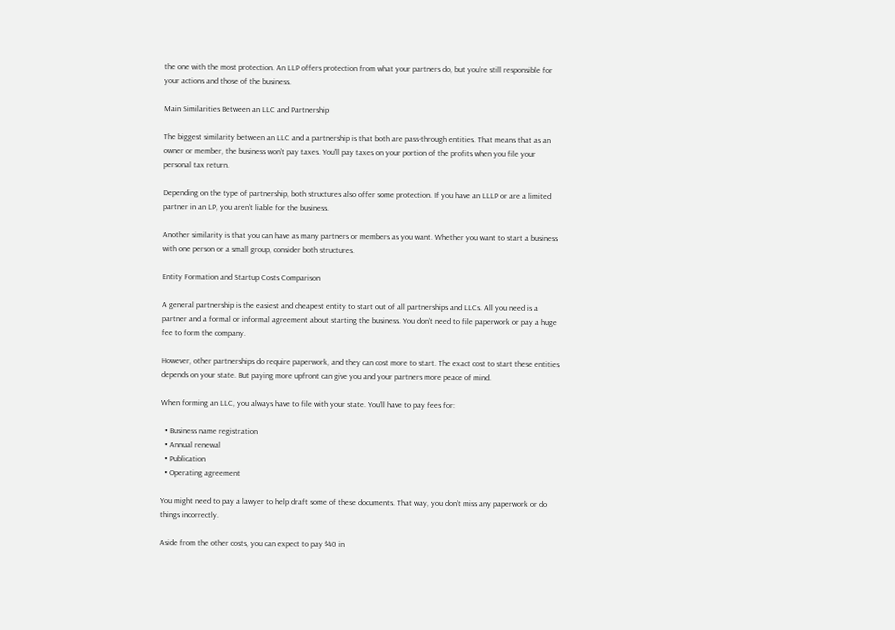the one with the most protection. An LLP offers protection from what your partners do, but you’re still responsible for your actions and those of the business.

Main Similarities Between an LLC and Partnership

The biggest similarity between an LLC and a partnership is that both are pass-through entities. That means that as an owner or member, the business won’t pay taxes. You’ll pay taxes on your portion of the profits when you file your personal tax return.

Depending on the type of partnership, both structures also offer some protection. If you have an LLLP or are a limited partner in an LP, you aren’t liable for the business.

Another similarity is that you can have as many partners or members as you want. Whether you want to start a business with one person or a small group, consider both structures.

Entity Formation and Startup Costs Comparison

A general partnership is the easiest and cheapest entity to start out of all partnerships and LLCs. All you need is a partner and a formal or informal agreement about starting the business. You don’t need to file paperwork or pay a huge fee to form the company.

However, other partnerships do require paperwork, and they can cost more to start. The exact cost to start these entities depends on your state. But paying more upfront can give you and your partners more peace of mind.

When forming an LLC, you always have to file with your state. You’ll have to pay fees for:

  • Business name registration
  • Annual renewal
  • Publication
  • Operating agreement

You might need to pay a lawyer to help draft some of these documents. That way, you don’t miss any paperwork or do things incorrectly.

Aside from the other costs, you can expect to pay $40 in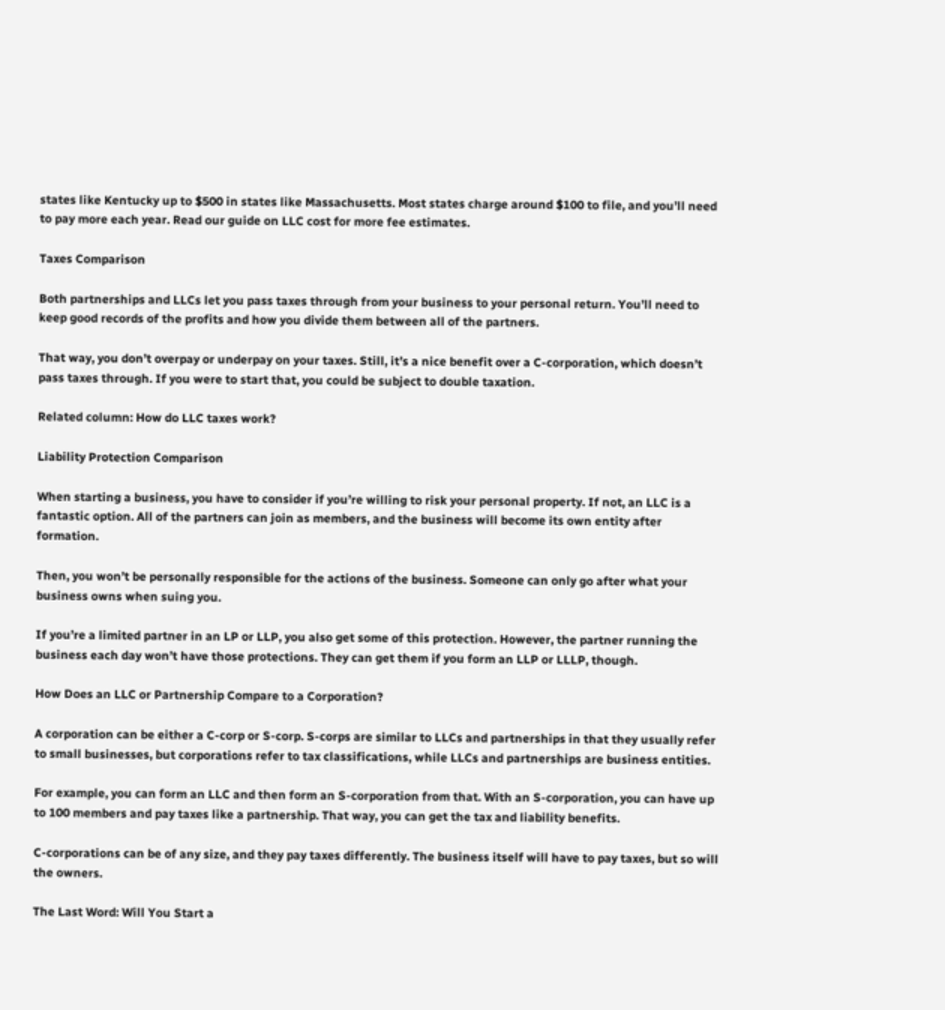states like Kentucky up to $500 in states like Massachusetts. Most states charge around $100 to file, and you’ll need to pay more each year. Read our guide on LLC cost for more fee estimates.

Taxes Comparison

Both partnerships and LLCs let you pass taxes through from your business to your personal return. You’ll need to keep good records of the profits and how you divide them between all of the partners.

That way, you don’t overpay or underpay on your taxes. Still, it’s a nice benefit over a C-corporation, which doesn’t pass taxes through. If you were to start that, you could be subject to double taxation.

Related column: How do LLC taxes work?

Liability Protection Comparison

When starting a business, you have to consider if you’re willing to risk your personal property. If not, an LLC is a fantastic option. All of the partners can join as members, and the business will become its own entity after formation.

Then, you won’t be personally responsible for the actions of the business. Someone can only go after what your business owns when suing you.

If you’re a limited partner in an LP or LLP, you also get some of this protection. However, the partner running the business each day won’t have those protections. They can get them if you form an LLP or LLLP, though.

How Does an LLC or Partnership Compare to a Corporation?

A corporation can be either a C-corp or S-corp. S-corps are similar to LLCs and partnerships in that they usually refer to small businesses, but corporations refer to tax classifications, while LLCs and partnerships are business entities.

For example, you can form an LLC and then form an S-corporation from that. With an S-corporation, you can have up to 100 members and pay taxes like a partnership. That way, you can get the tax and liability benefits.

C-corporations can be of any size, and they pay taxes differently. The business itself will have to pay taxes, but so will the owners.

The Last Word: Will You Start a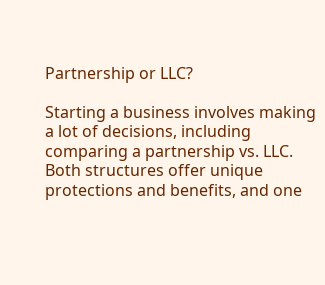Partnership or LLC?

Starting a business involves making a lot of decisions, including comparing a partnership vs. LLC. Both structures offer unique protections and benefits, and one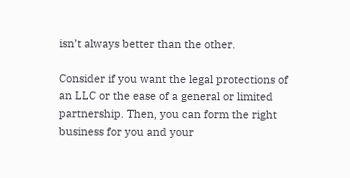isn’t always better than the other.

Consider if you want the legal protections of an LLC or the ease of a general or limited partnership. Then, you can form the right business for you and your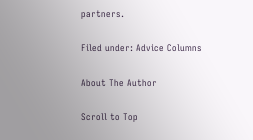partners.

Filed under: Advice Columns

About The Author

Scroll to Top